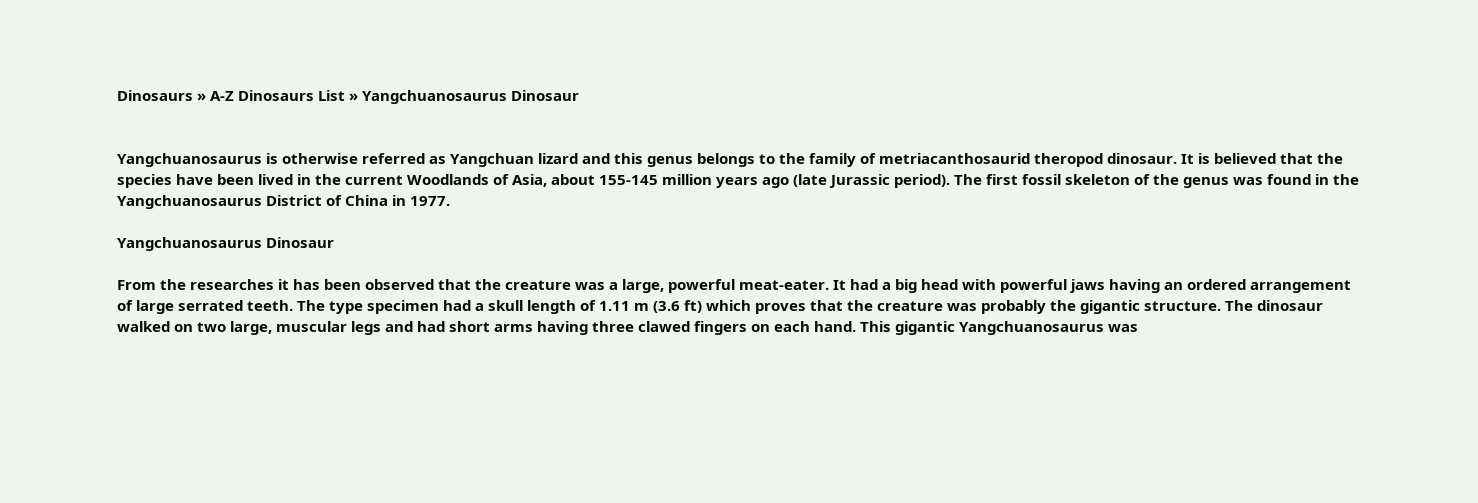Dinosaurs » A-Z Dinosaurs List » Yangchuanosaurus Dinosaur


Yangchuanosaurus is otherwise referred as Yangchuan lizard and this genus belongs to the family of metriacanthosaurid theropod dinosaur. It is believed that the species have been lived in the current Woodlands of Asia, about 155-145 million years ago (late Jurassic period). The first fossil skeleton of the genus was found in the Yangchuanosaurus District of China in 1977.

Yangchuanosaurus Dinosaur

From the researches it has been observed that the creature was a large, powerful meat-eater. It had a big head with powerful jaws having an ordered arrangement of large serrated teeth. The type specimen had a skull length of 1.11 m (3.6 ft) which proves that the creature was probably the gigantic structure. The dinosaur walked on two large, muscular legs and had short arms having three clawed fingers on each hand. This gigantic Yangchuanosaurus was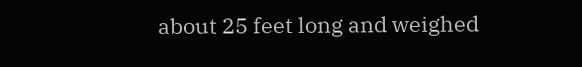about 25 feet long and weighed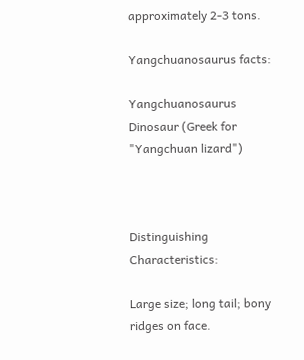approximately 2-3 tons.

Yangchuanosaurus facts:

Yangchuanosaurus Dinosaur (Greek for "Yangchuan lizard")



Distinguishing Characteristics:

Large size; long tail; bony ridges on face.